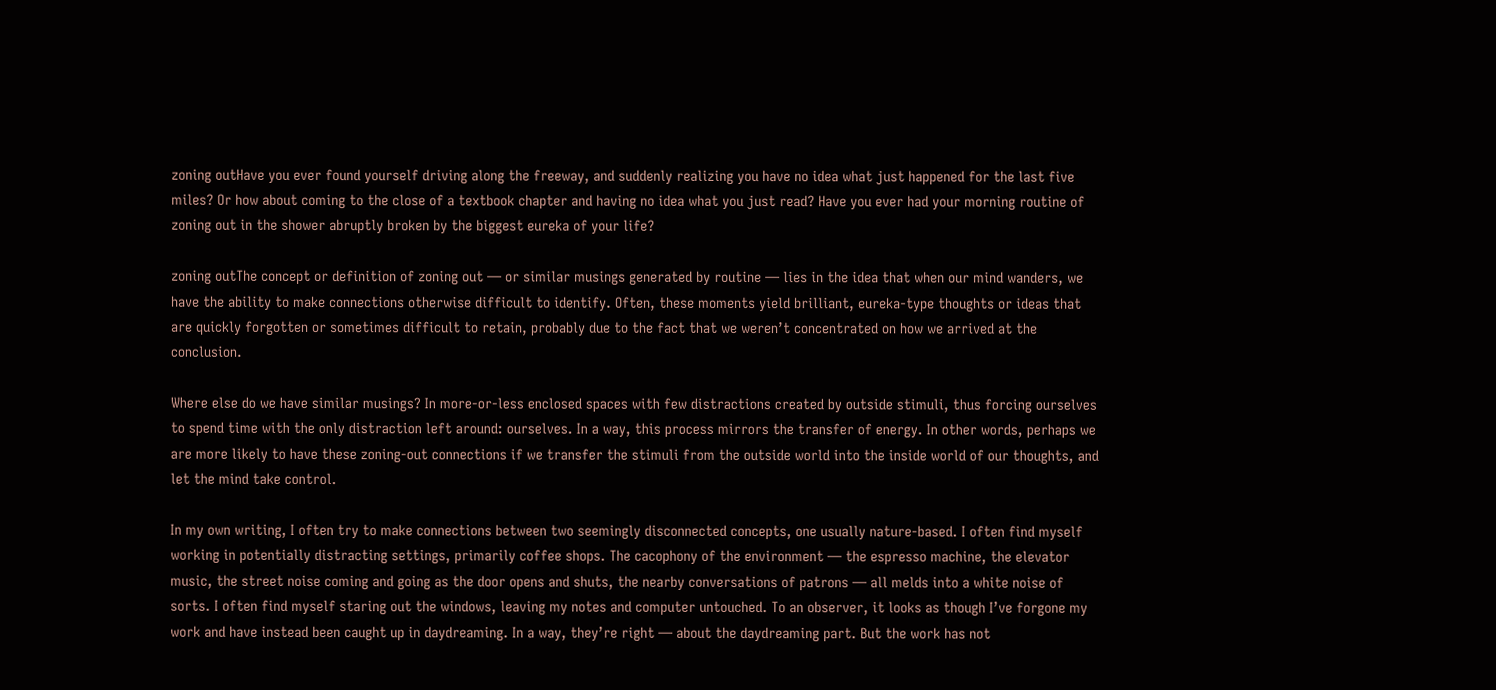zoning outHave you ever found yourself driving along the freeway, and suddenly realizing you have no idea what just happened for the last five miles? Or how about coming to the close of a textbook chapter and having no idea what you just read? Have you ever had your morning routine of zoning out in the shower abruptly broken by the biggest eureka of your life?

zoning outThe concept or definition of zoning out — or similar musings generated by routine — lies in the idea that when our mind wanders, we have the ability to make connections otherwise difficult to identify. Often, these moments yield brilliant, eureka-type thoughts or ideas that are quickly forgotten or sometimes difficult to retain, probably due to the fact that we weren’t concentrated on how we arrived at the conclusion.

Where else do we have similar musings? In more-or-less enclosed spaces with few distractions created by outside stimuli, thus forcing ourselves to spend time with the only distraction left around: ourselves. In a way, this process mirrors the transfer of energy. In other words, perhaps we are more likely to have these zoning-out connections if we transfer the stimuli from the outside world into the inside world of our thoughts, and let the mind take control.

In my own writing, I often try to make connections between two seemingly disconnected concepts, one usually nature-based. I often find myself working in potentially distracting settings, primarily coffee shops. The cacophony of the environment — the espresso machine, the elevator music, the street noise coming and going as the door opens and shuts, the nearby conversations of patrons — all melds into a white noise of sorts. I often find myself staring out the windows, leaving my notes and computer untouched. To an observer, it looks as though I’ve forgone my work and have instead been caught up in daydreaming. In a way, they’re right — about the daydreaming part. But the work has not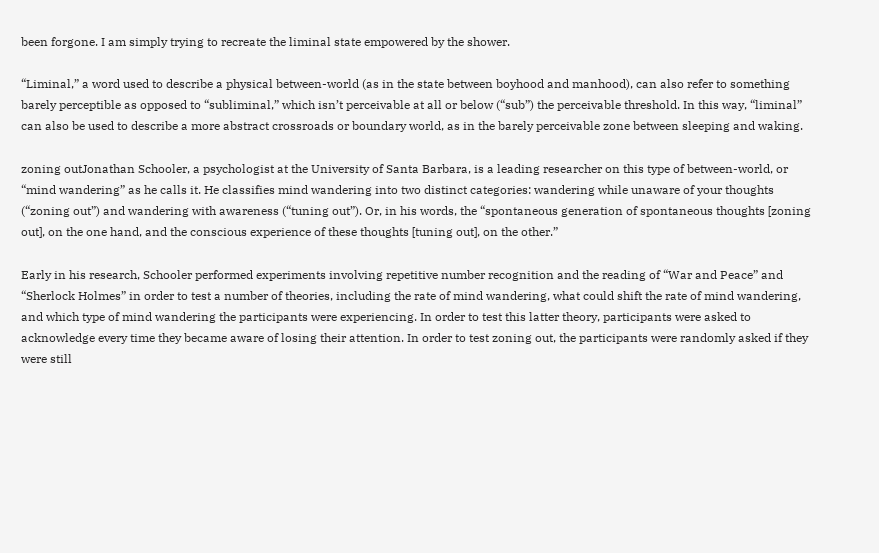been forgone. I am simply trying to recreate the liminal state empowered by the shower.

“Liminal,” a word used to describe a physical between-world (as in the state between boyhood and manhood), can also refer to something barely perceptible as opposed to “subliminal,” which isn’t perceivable at all or below (“sub”) the perceivable threshold. In this way, “liminal” can also be used to describe a more abstract crossroads or boundary world, as in the barely perceivable zone between sleeping and waking.

zoning outJonathan Schooler, a psychologist at the University of Santa Barbara, is a leading researcher on this type of between-world, or “mind wandering” as he calls it. He classifies mind wandering into two distinct categories: wandering while unaware of your thoughts (“zoning out”) and wandering with awareness (“tuning out”). Or, in his words, the “spontaneous generation of spontaneous thoughts [zoning out], on the one hand, and the conscious experience of these thoughts [tuning out], on the other.”

Early in his research, Schooler performed experiments involving repetitive number recognition and the reading of “War and Peace” and “Sherlock Holmes” in order to test a number of theories, including the rate of mind wandering, what could shift the rate of mind wandering, and which type of mind wandering the participants were experiencing. In order to test this latter theory, participants were asked to acknowledge every time they became aware of losing their attention. In order to test zoning out, the participants were randomly asked if they were still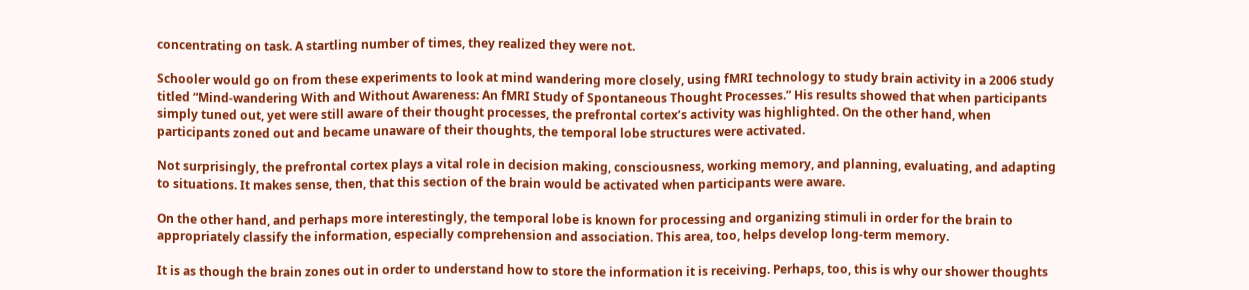concentrating on task. A startling number of times, they realized they were not.

Schooler would go on from these experiments to look at mind wandering more closely, using fMRI technology to study brain activity in a 2006 study titled “Mind-wandering With and Without Awareness: An fMRI Study of Spontaneous Thought Processes.” His results showed that when participants simply tuned out, yet were still aware of their thought processes, the prefrontal cortex’s activity was highlighted. On the other hand, when participants zoned out and became unaware of their thoughts, the temporal lobe structures were activated.

Not surprisingly, the prefrontal cortex plays a vital role in decision making, consciousness, working memory, and planning, evaluating, and adapting to situations. It makes sense, then, that this section of the brain would be activated when participants were aware.

On the other hand, and perhaps more interestingly, the temporal lobe is known for processing and organizing stimuli in order for the brain to appropriately classify the information, especially comprehension and association. This area, too, helps develop long-term memory.

It is as though the brain zones out in order to understand how to store the information it is receiving. Perhaps, too, this is why our shower thoughts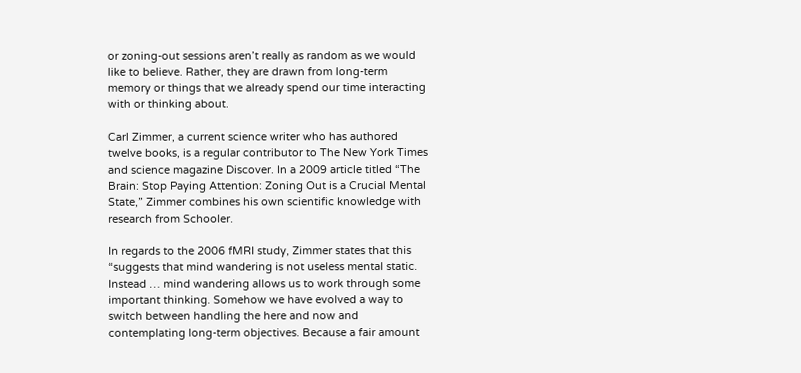or zoning-out sessions aren’t really as random as we would like to believe. Rather, they are drawn from long-term memory or things that we already spend our time interacting with or thinking about.

Carl Zimmer, a current science writer who has authored twelve books, is a regular contributor to The New York Times and science magazine Discover. In a 2009 article titled “The Brain: Stop Paying Attention: Zoning Out is a Crucial Mental State,” Zimmer combines his own scientific knowledge with research from Schooler.

In regards to the 2006 fMRI study, Zimmer states that this “suggests that mind wandering is not useless mental static. Instead … mind wandering allows us to work through some important thinking. Somehow we have evolved a way to switch between handling the here and now and contemplating long-term objectives. Because a fair amount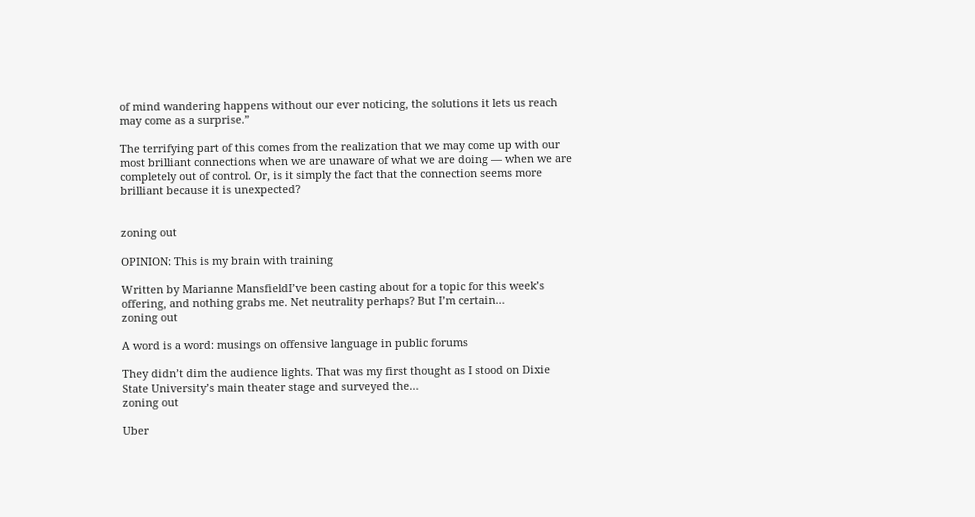of mind wandering happens without our ever noticing, the solutions it lets us reach may come as a surprise.”

The terrifying part of this comes from the realization that we may come up with our most brilliant connections when we are unaware of what we are doing — when we are completely out of control. Or, is it simply the fact that the connection seems more brilliant because it is unexpected?


zoning out

OPINION: This is my brain with training

Written by Marianne MansfieldI’ve been casting about for a topic for this week’s offering, and nothing grabs me. Net neutrality perhaps? But I’m certain…
zoning out

A word is a word: musings on offensive language in public forums

They didn’t dim the audience lights. That was my first thought as I stood on Dixie State University’s main theater stage and surveyed the…
zoning out

Uber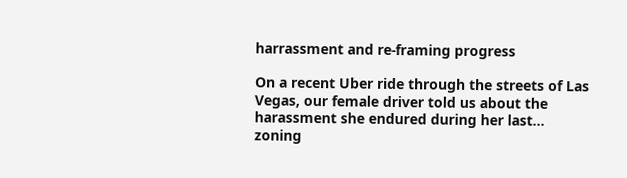harrassment and re-framing progress

On a recent Uber ride through the streets of Las Vegas, our female driver told us about the harassment she endured during her last…
zoning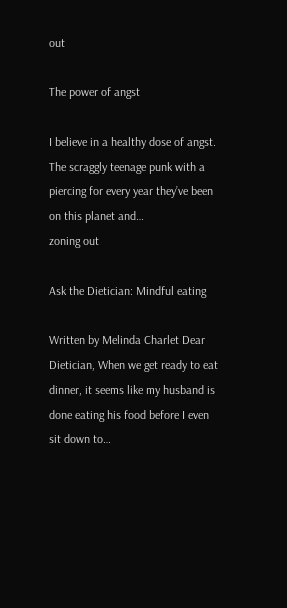out

The power of angst

I believe in a healthy dose of angst. The scraggly teenage punk with a piercing for every year they’ve been on this planet and…
zoning out

Ask the Dietician: Mindful eating

Written by Melinda Charlet Dear Dietician, When we get ready to eat dinner, it seems like my husband is done eating his food before I even sit down to…